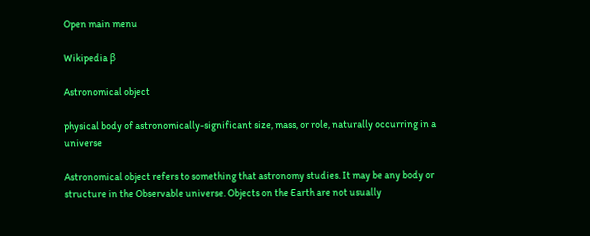Open main menu

Wikipedia β

Astronomical object

physical body of astronomically-significant size, mass, or role, naturally occurring in a universe

Astronomical object refers to something that astronomy studies. It may be any body or structure in the Observable universe. Objects on the Earth are not usually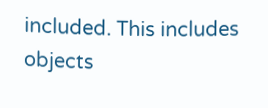included. This includes objects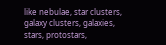like nebulae, star clusters, galaxy clusters, galaxies, stars, protostars,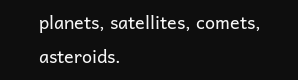planets, satellites, comets, asteroids.